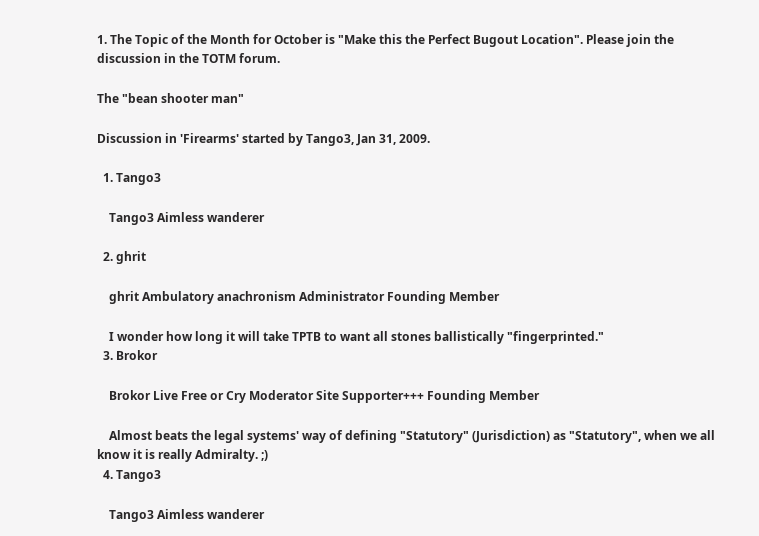1. The Topic of the Month for October is "Make this the Perfect Bugout Location". Please join the discussion in the TOTM forum.

The "bean shooter man"

Discussion in 'Firearms' started by Tango3, Jan 31, 2009.

  1. Tango3

    Tango3 Aimless wanderer

  2. ghrit

    ghrit Ambulatory anachronism Administrator Founding Member

    I wonder how long it will take TPTB to want all stones ballistically "fingerprinted."
  3. Brokor

    Brokor Live Free or Cry Moderator Site Supporter+++ Founding Member

    Almost beats the legal systems' way of defining "Statutory" (Jurisdiction) as "Statutory", when we all know it is really Admiralty. ;)
  4. Tango3

    Tango3 Aimless wanderer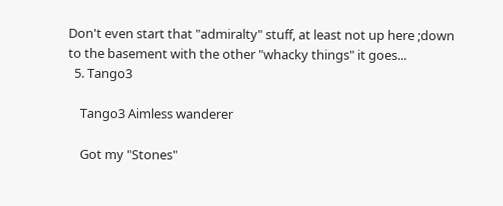Don't even start that "admiralty" stuff, at least not up here ;down to the basement with the other "whacky things" it goes...
  5. Tango3

    Tango3 Aimless wanderer

    Got my "Stones"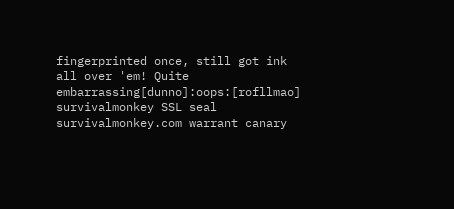fingerprinted once, still got ink all over 'em! Quite embarrassing[dunno]:oops:[rofllmao]
survivalmonkey SSL seal        survivalmonkey.com warrant canary